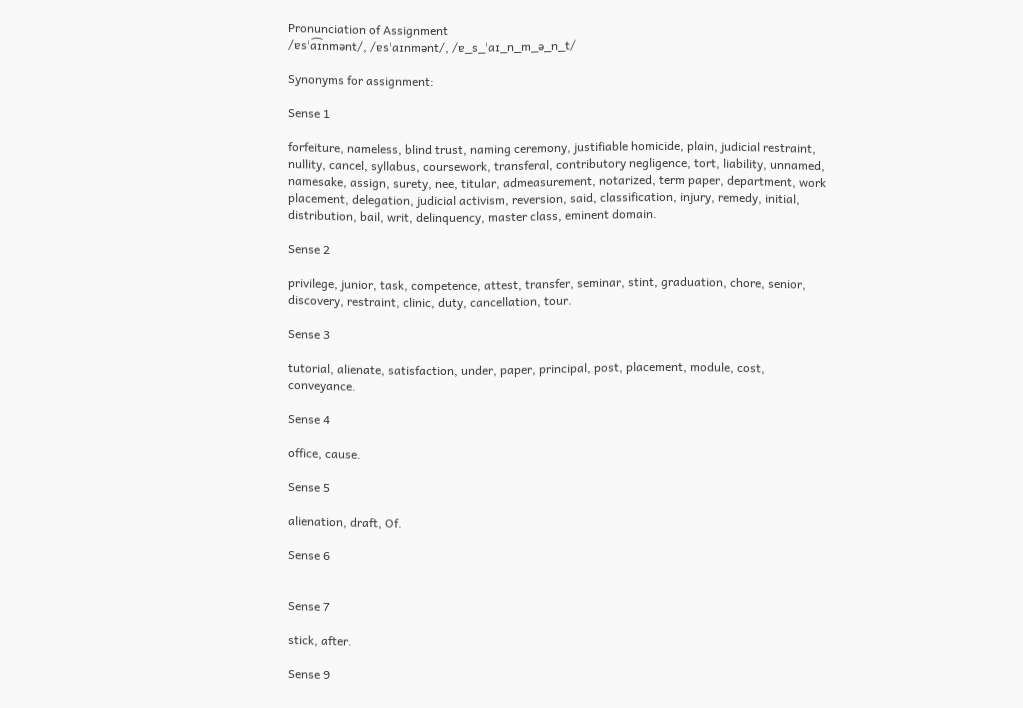Pronunciation of Assignment
/ɐsˈa͡ɪnmənt/, /ɐsˈaɪnmənt/, /ɐ_s_ˈaɪ_n_m_ə_n_t/

Synonyms for assignment:

Sense 1

forfeiture, nameless, blind trust, naming ceremony, justifiable homicide, plain, judicial restraint, nullity, cancel, syllabus, coursework, transferal, contributory negligence, tort, liability, unnamed, namesake, assign, surety, nee, titular, admeasurement, notarized, term paper, department, work placement, delegation, judicial activism, reversion, said, classification, injury, remedy, initial, distribution, bail, writ, delinquency, master class, eminent domain.

Sense 2

privilege, junior, task, competence, attest, transfer, seminar, stint, graduation, chore, senior, discovery, restraint, clinic, duty, cancellation, tour.

Sense 3

tutorial, alienate, satisfaction, under, paper, principal, post, placement, module, cost, conveyance.

Sense 4

office, cause.

Sense 5

alienation, draft, Of.

Sense 6


Sense 7

stick, after.

Sense 9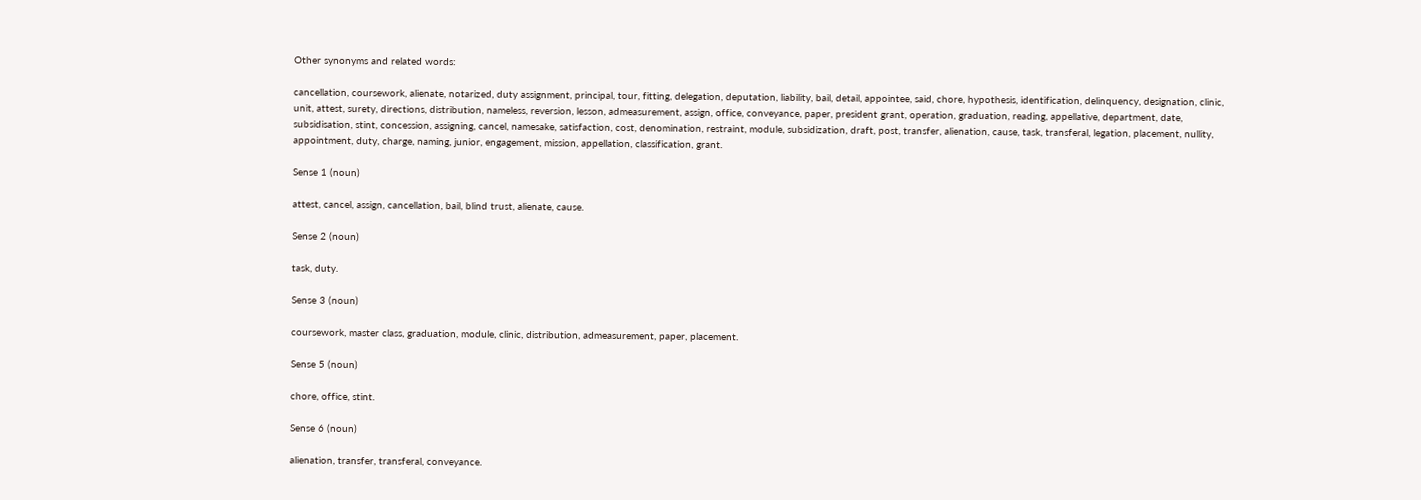Other synonyms and related words:

cancellation, coursework, alienate, notarized, duty assignment, principal, tour, fitting, delegation, deputation, liability, bail, detail, appointee, said, chore, hypothesis, identification, delinquency, designation, clinic, unit, attest, surety, directions, distribution, nameless, reversion, lesson, admeasurement, assign, office, conveyance, paper, president grant, operation, graduation, reading, appellative, department, date, subsidisation, stint, concession, assigning, cancel, namesake, satisfaction, cost, denomination, restraint, module, subsidization, draft, post, transfer, alienation, cause, task, transferal, legation, placement, nullity, appointment, duty, charge, naming, junior, engagement, mission, appellation, classification, grant.

Sense 1 (noun)

attest, cancel, assign, cancellation, bail, blind trust, alienate, cause.

Sense 2 (noun)

task, duty.

Sense 3 (noun)

coursework, master class, graduation, module, clinic, distribution, admeasurement, paper, placement.

Sense 5 (noun)

chore, office, stint.

Sense 6 (noun)

alienation, transfer, transferal, conveyance.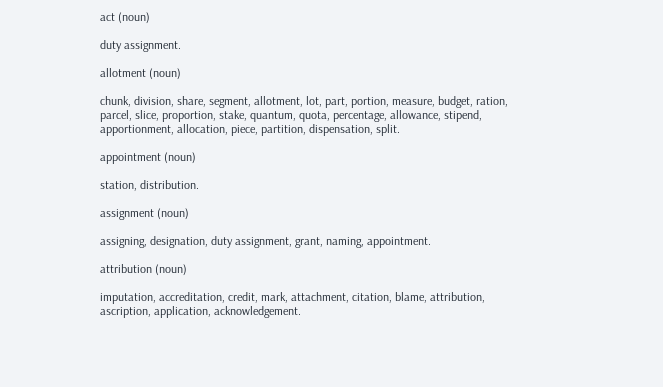act (noun)

duty assignment.

allotment (noun)

chunk, division, share, segment, allotment, lot, part, portion, measure, budget, ration, parcel, slice, proportion, stake, quantum, quota, percentage, allowance, stipend, apportionment, allocation, piece, partition, dispensation, split.

appointment (noun)

station, distribution.

assignment (noun)

assigning, designation, duty assignment, grant, naming, appointment.

attribution (noun)

imputation, accreditation, credit, mark, attachment, citation, blame, attribution, ascription, application, acknowledgement.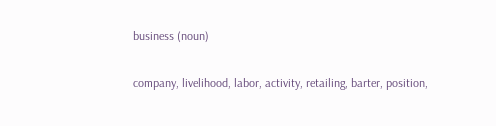business (noun)

company, livelihood, labor, activity, retailing, barter, position,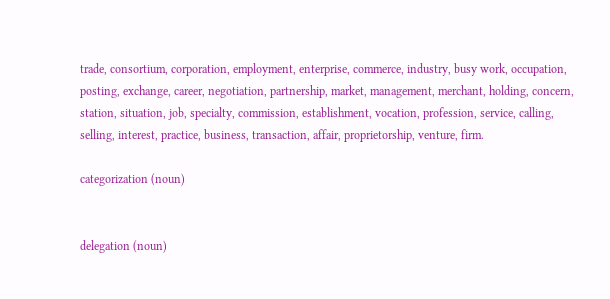trade, consortium, corporation, employment, enterprise, commerce, industry, busy work, occupation, posting, exchange, career, negotiation, partnership, market, management, merchant, holding, concern, station, situation, job, specialty, commission, establishment, vocation, profession, service, calling, selling, interest, practice, business, transaction, affair, proprietorship, venture, firm.

categorization (noun)


delegation (noun)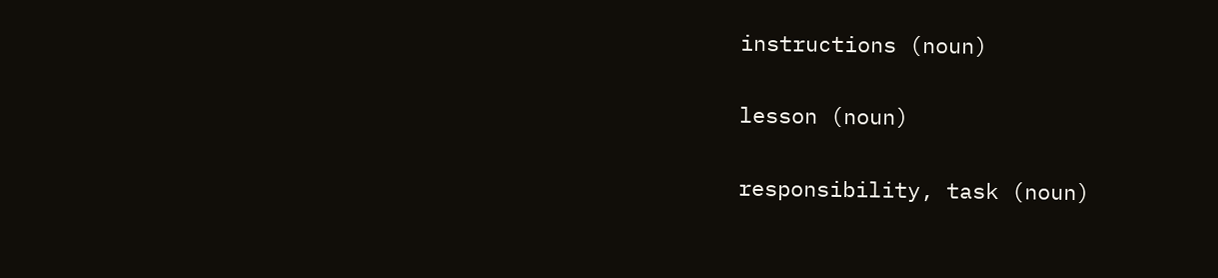instructions (noun)


lesson (noun)


responsibility, task (noun)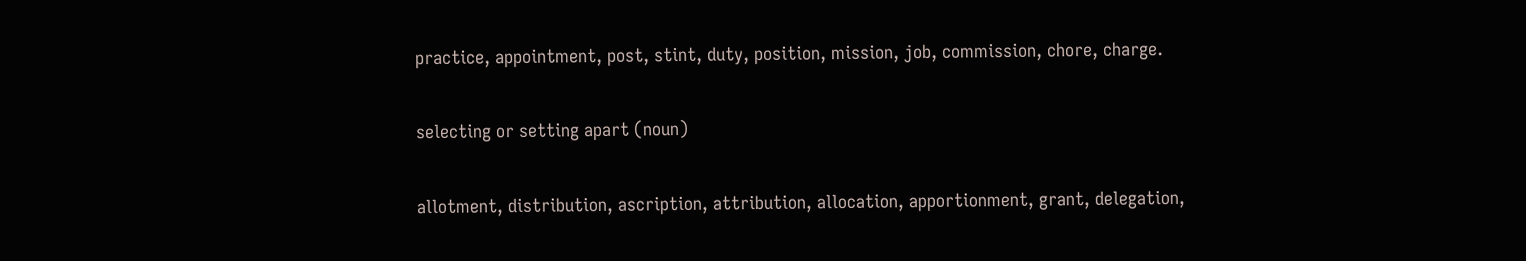practice, appointment, post, stint, duty, position, mission, job, commission, chore, charge.

selecting or setting apart (noun)

allotment, distribution, ascription, attribution, allocation, apportionment, grant, delegation,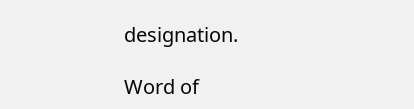designation.

Word of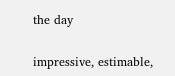the day


impressive, estimable,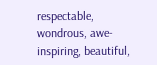respectable, wondrous, awe-inspiring, beautiful,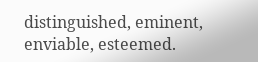distinguished, eminent, enviable, esteemed.